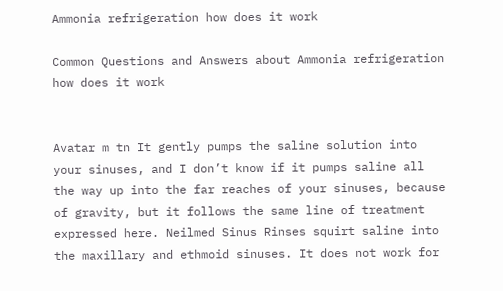Ammonia refrigeration how does it work

Common Questions and Answers about Ammonia refrigeration how does it work


Avatar m tn It gently pumps the saline solution into your sinuses, and I don’t know if it pumps saline all the way up into the far reaches of your sinuses, because of gravity, but it follows the same line of treatment expressed here. Neilmed Sinus Rinses squirt saline into the maxillary and ethmoid sinuses. It does not work for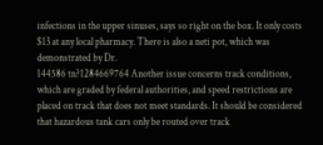infections in the upper sinuses, says so right on the box. It only costs $13 at any local pharmacy. There is also a neti pot, which was demonstrated by Dr.
144586 tn?1284669764 Another issue concerns track conditions, which are graded by federal authorities, and speed restrictions are placed on track that does not meet standards. It should be considered that hazardous tank cars only be routed over track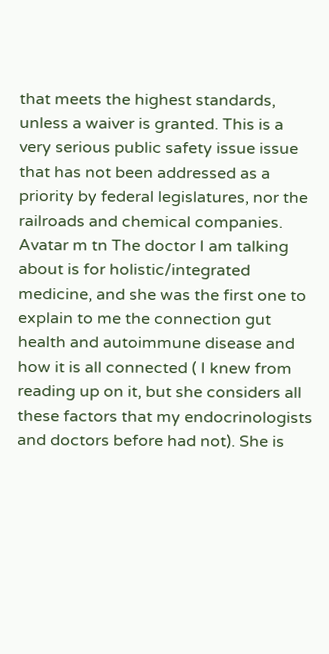that meets the highest standards, unless a waiver is granted. This is a very serious public safety issue issue that has not been addressed as a priority by federal legislatures, nor the railroads and chemical companies.
Avatar m tn The doctor I am talking about is for holistic/integrated medicine, and she was the first one to explain to me the connection gut health and autoimmune disease and how it is all connected ( I knew from reading up on it, but she considers all these factors that my endocrinologists and doctors before had not). She is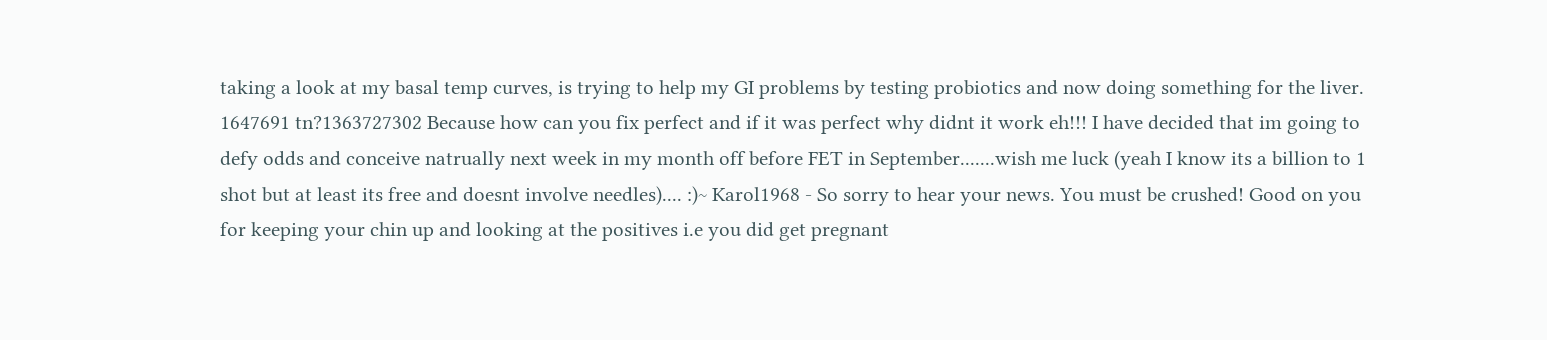taking a look at my basal temp curves, is trying to help my GI problems by testing probiotics and now doing something for the liver.
1647691 tn?1363727302 Because how can you fix perfect and if it was perfect why didnt it work eh!!! I have decided that im going to defy odds and conceive natrually next week in my month off before FET in September.......wish me luck (yeah I know its a billion to 1 shot but at least its free and doesnt involve needles).... :)~ Karol1968 - So sorry to hear your news. You must be crushed! Good on you for keeping your chin up and looking at the positives i.e you did get pregnant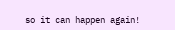so it can happen again!